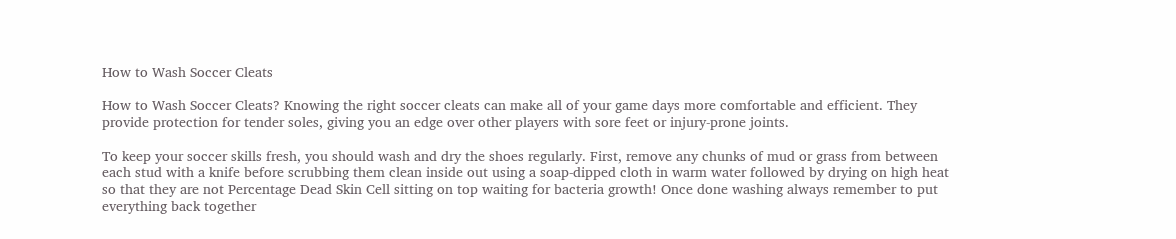How to Wash Soccer Cleats

How to Wash Soccer Cleats? Knowing the right soccer cleats can make all of your game days more comfortable and efficient. They provide protection for tender soles, giving you an edge over other players with sore feet or injury-prone joints.

To keep your soccer skills fresh, you should wash and dry the shoes regularly. First, remove any chunks of mud or grass from between each stud with a knife before scrubbing them clean inside out using a soap-dipped cloth in warm water followed by drying on high heat so that they are not Percentage Dead Skin Cell sitting on top waiting for bacteria growth! Once done washing always remember to put everything back together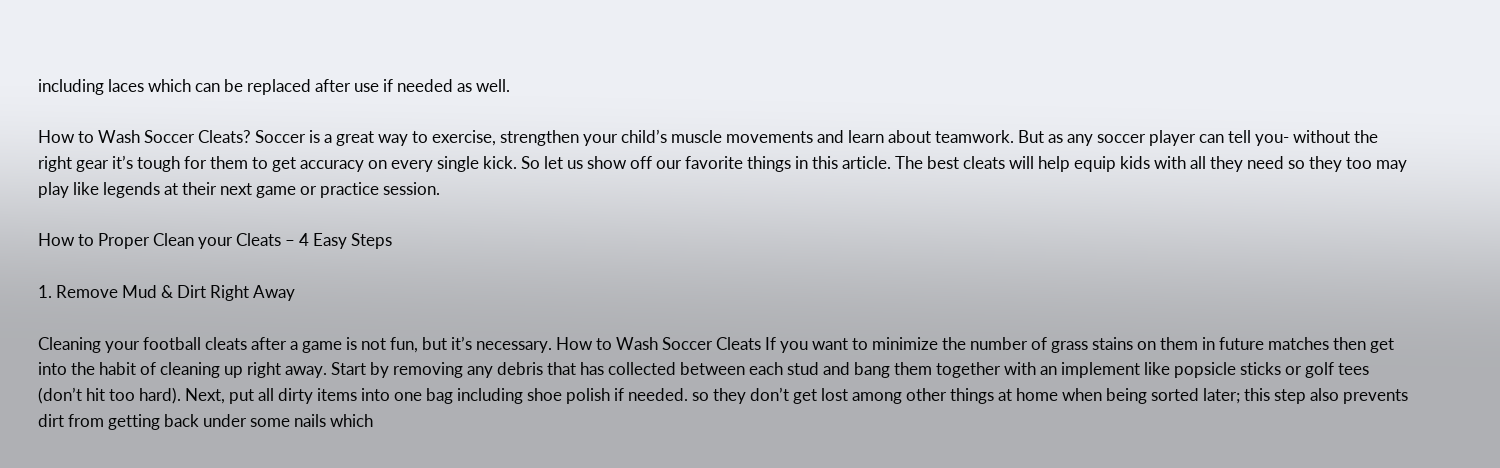including laces which can be replaced after use if needed as well.

How to Wash Soccer Cleats? Soccer is a great way to exercise, strengthen your child’s muscle movements and learn about teamwork. But as any soccer player can tell you- without the right gear it’s tough for them to get accuracy on every single kick. So let us show off our favorite things in this article. The best cleats will help equip kids with all they need so they too may play like legends at their next game or practice session.

How to Proper Clean your Cleats – 4 Easy Steps

1. Remove Mud & Dirt Right Away

Cleaning your football cleats after a game is not fun, but it’s necessary. How to Wash Soccer Cleats If you want to minimize the number of grass stains on them in future matches then get into the habit of cleaning up right away. Start by removing any debris that has collected between each stud and bang them together with an implement like popsicle sticks or golf tees (don’t hit too hard). Next, put all dirty items into one bag including shoe polish if needed. so they don’t get lost among other things at home when being sorted later; this step also prevents dirt from getting back under some nails which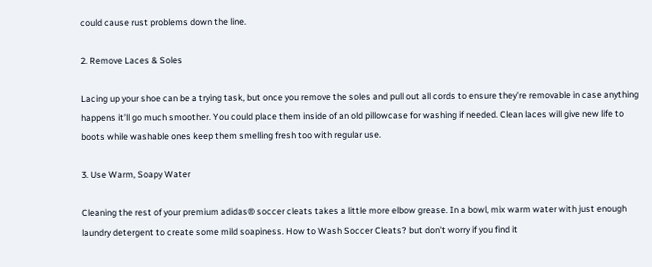could cause rust problems down the line.

2. Remove Laces & Soles

Lacing up your shoe can be a trying task, but once you remove the soles and pull out all cords to ensure they’re removable in case anything happens it’ll go much smoother. You could place them inside of an old pillowcase for washing if needed. Clean laces will give new life to boots while washable ones keep them smelling fresh too with regular use.

3. Use Warm, Soapy Water

Cleaning the rest of your premium adidas® soccer cleats takes a little more elbow grease. In a bowl, mix warm water with just enough laundry detergent to create some mild soapiness. How to Wash Soccer Cleats? but don’t worry if you find it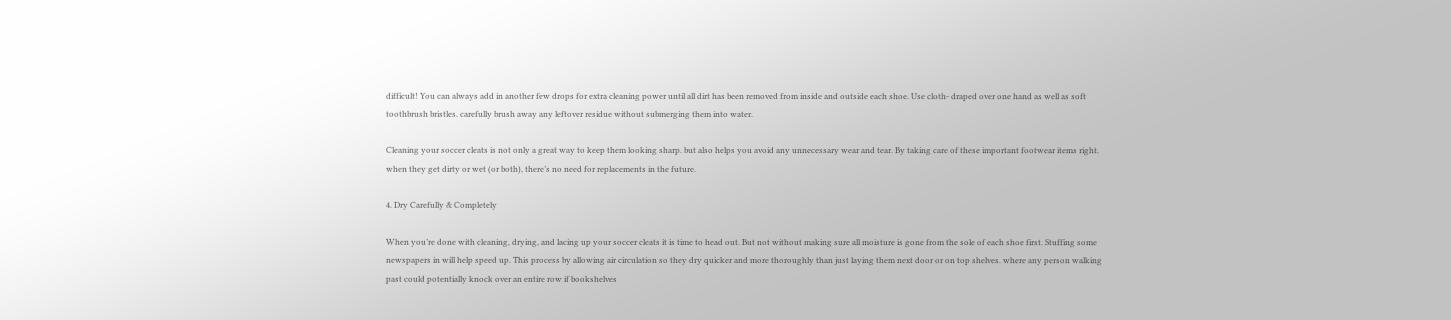difficult! You can always add in another few drops for extra cleaning power until all dirt has been removed from inside and outside each shoe. Use cloth- draped over one hand as well as soft toothbrush bristles. carefully brush away any leftover residue without submerging them into water.

Cleaning your soccer cleats is not only a great way to keep them looking sharp. but also helps you avoid any unnecessary wear and tear. By taking care of these important footwear items right. when they get dirty or wet (or both), there’s no need for replacements in the future.

4. Dry Carefully & Completely

When you’re done with cleaning, drying, and lacing up your soccer cleats it is time to head out. But not without making sure all moisture is gone from the sole of each shoe first. Stuffing some newspapers in will help speed up. This process by allowing air circulation so they dry quicker and more thoroughly than just laying them next door or on top shelves. where any person walking past could potentially knock over an entire row if bookshelves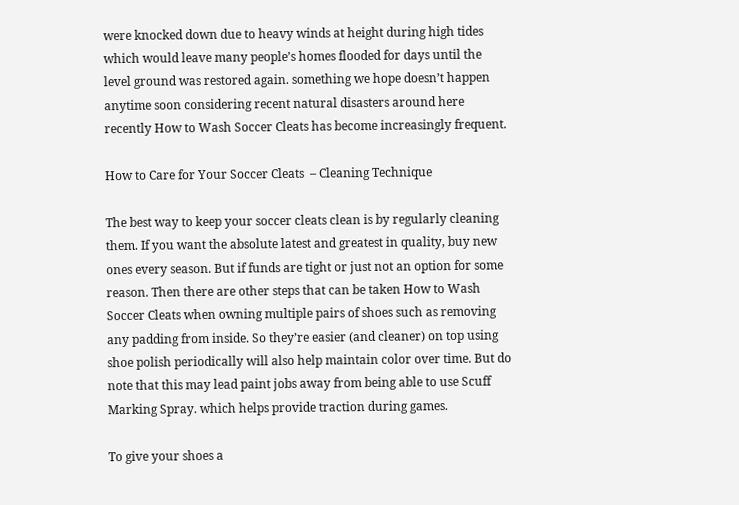were knocked down due to heavy winds at height during high tides which would leave many people’s homes flooded for days until the level ground was restored again. something we hope doesn’t happen anytime soon considering recent natural disasters around here recently How to Wash Soccer Cleats has become increasingly frequent.

How to Care for Your Soccer Cleats  – Cleaning Technique

The best way to keep your soccer cleats clean is by regularly cleaning them. If you want the absolute latest and greatest in quality, buy new ones every season. But if funds are tight or just not an option for some reason. Then there are other steps that can be taken How to Wash Soccer Cleats when owning multiple pairs of shoes such as removing any padding from inside. So they’re easier (and cleaner) on top using shoe polish periodically will also help maintain color over time. But do note that this may lead paint jobs away from being able to use Scuff Marking Spray. which helps provide traction during games.

To give your shoes a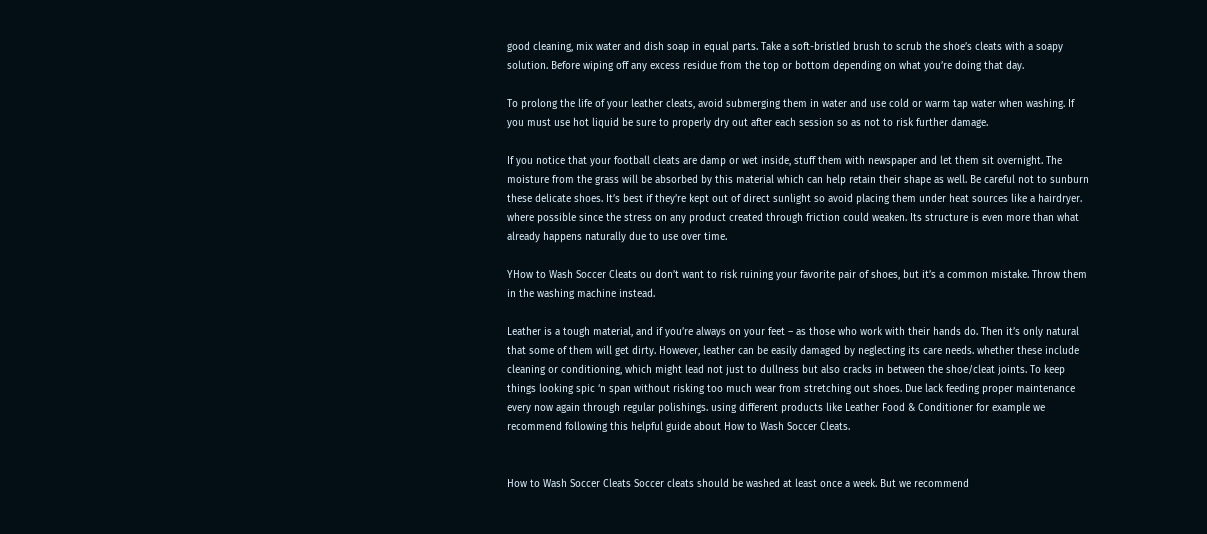good cleaning, mix water and dish soap in equal parts. Take a soft-bristled brush to scrub the shoe’s cleats with a soapy solution. Before wiping off any excess residue from the top or bottom depending on what you’re doing that day.

To prolong the life of your leather cleats, avoid submerging them in water and use cold or warm tap water when washing. If you must use hot liquid be sure to properly dry out after each session so as not to risk further damage.

If you notice that your football cleats are damp or wet inside, stuff them with newspaper and let them sit overnight. The moisture from the grass will be absorbed by this material which can help retain their shape as well. Be careful not to sunburn these delicate shoes. It’s best if they’re kept out of direct sunlight so avoid placing them under heat sources like a hairdryer. where possible since the stress on any product created through friction could weaken. Its structure is even more than what already happens naturally due to use over time.

YHow to Wash Soccer Cleats ou don’t want to risk ruining your favorite pair of shoes, but it’s a common mistake. Throw them in the washing machine instead.

Leather is a tough material, and if you’re always on your feet – as those who work with their hands do. Then it’s only natural that some of them will get dirty. However, leather can be easily damaged by neglecting its care needs. whether these include cleaning or conditioning, which might lead not just to dullness but also cracks in between the shoe/cleat joints. To keep things looking spic ‘n span without risking too much wear from stretching out shoes. Due lack feeding proper maintenance every now again through regular polishings. using different products like Leather Food & Conditioner for example we recommend following this helpful guide about How to Wash Soccer Cleats.


How to Wash Soccer Cleats Soccer cleats should be washed at least once a week. But we recommend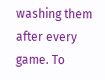washing them after every game. To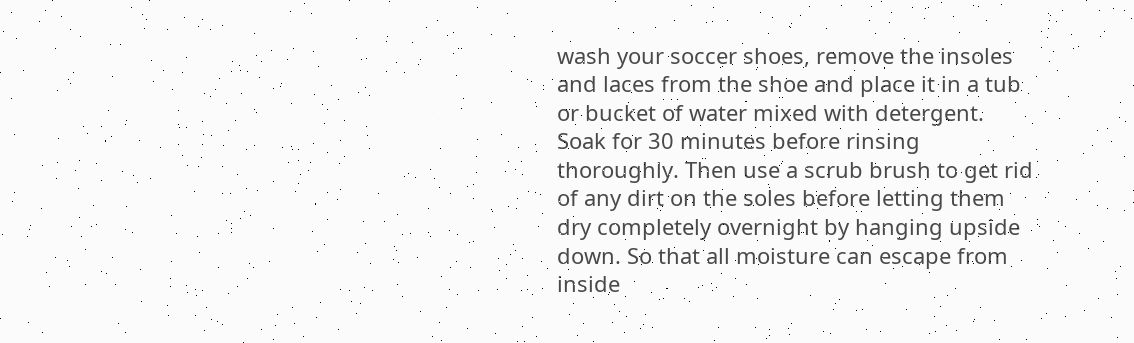wash your soccer shoes, remove the insoles and laces from the shoe and place it in a tub or bucket of water mixed with detergent. Soak for 30 minutes before rinsing thoroughly. Then use a scrub brush to get rid of any dirt on the soles before letting them dry completely overnight by hanging upside down. So that all moisture can escape from inside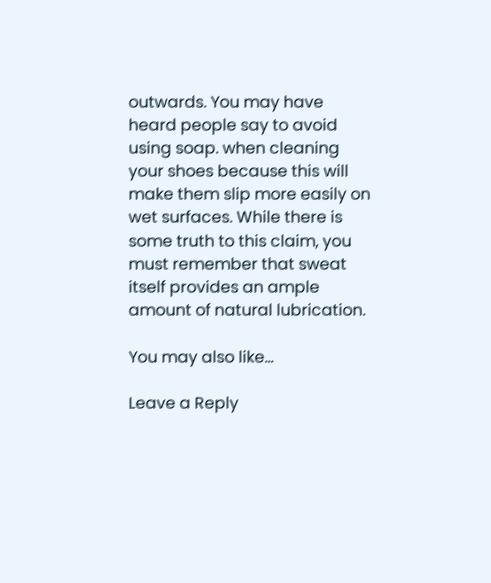outwards. You may have heard people say to avoid using soap. when cleaning your shoes because this will make them slip more easily on wet surfaces. While there is some truth to this claim, you must remember that sweat itself provides an ample amount of natural lubrication.

You may also like...

Leave a Reply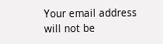Your email address will not be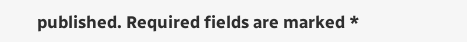published. Required fields are marked *